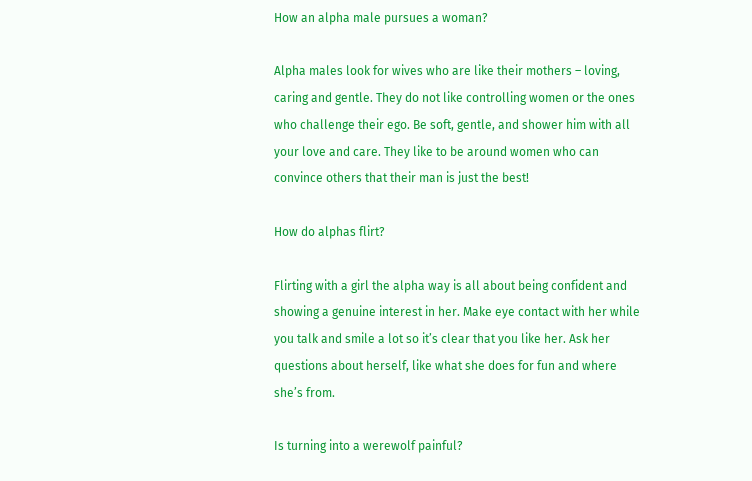How an alpha male pursues a woman?

Alpha males look for wives who are like their mothers – loving, caring and gentle. They do not like controlling women or the ones who challenge their ego. Be soft, gentle, and shower him with all your love and care. They like to be around women who can convince others that their man is just the best!

How do alphas flirt?

Flirting with a girl the alpha way is all about being confident and showing a genuine interest in her. Make eye contact with her while you talk and smile a lot so it’s clear that you like her. Ask her questions about herself, like what she does for fun and where she’s from.

Is turning into a werewolf painful?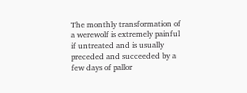The monthly transformation of a werewolf is extremely painful if untreated and is usually preceded and succeeded by a few days of pallor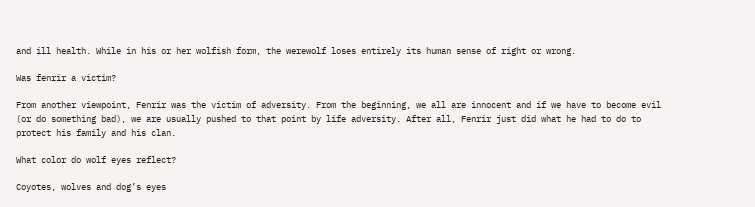and ill health. While in his or her wolfish form, the werewolf loses entirely its human sense of right or wrong.

Was fenrir a victim?

From another viewpoint, Fenrir was the victim of adversity. From the beginning, we all are innocent and if we have to become evil (or do something bad), we are usually pushed to that point by life adversity. After all, Fenrir just did what he had to do to protect his family and his clan.

What color do wolf eyes reflect?

Coyotes, wolves and dog’s eyes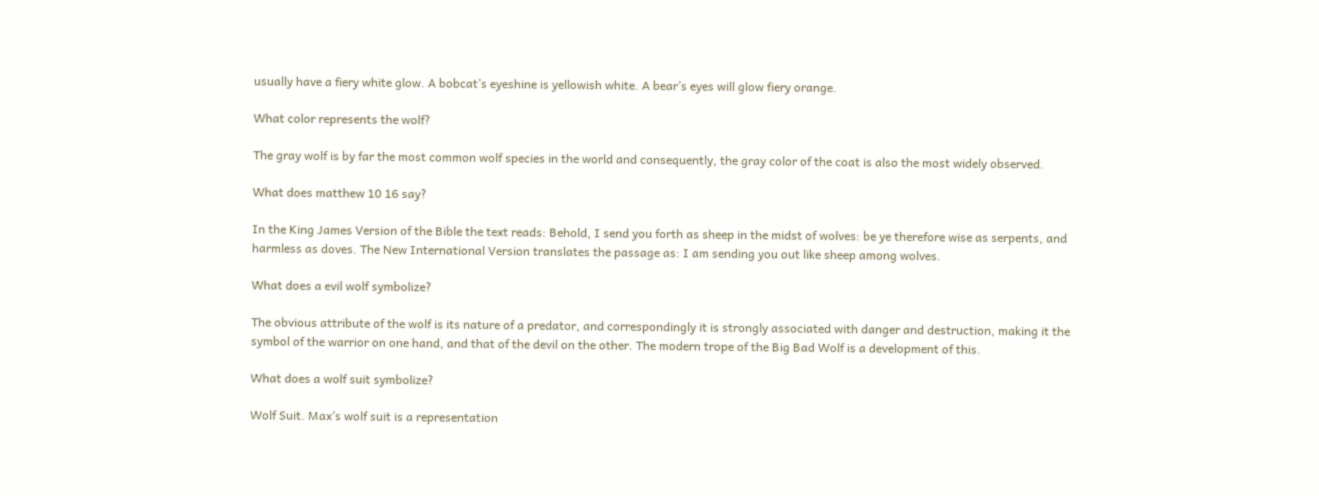usually have a fiery white glow. A bobcat’s eyeshine is yellowish white. A bear’s eyes will glow fiery orange.

What color represents the wolf?

The gray wolf is by far the most common wolf species in the world and consequently, the gray color of the coat is also the most widely observed.

What does matthew 10 16 say?

In the King James Version of the Bible the text reads: Behold, I send you forth as sheep in the midst of wolves: be ye therefore wise as serpents, and harmless as doves. The New International Version translates the passage as: I am sending you out like sheep among wolves.

What does a evil wolf symbolize?

The obvious attribute of the wolf is its nature of a predator, and correspondingly it is strongly associated with danger and destruction, making it the symbol of the warrior on one hand, and that of the devil on the other. The modern trope of the Big Bad Wolf is a development of this.

What does a wolf suit symbolize?

Wolf Suit. Max’s wolf suit is a representation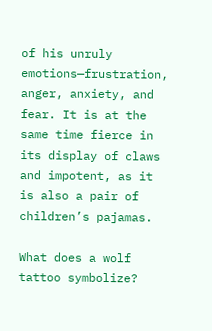of his unruly emotions—frustration, anger, anxiety, and fear. It is at the same time fierce in its display of claws and impotent, as it is also a pair of children’s pajamas.

What does a wolf tattoo symbolize?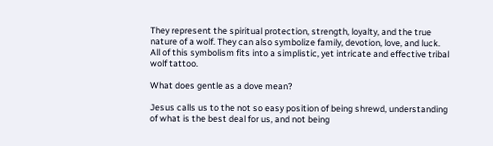They represent the spiritual protection, strength, loyalty, and the true nature of a wolf. They can also symbolize family, devotion, love, and luck. All of this symbolism fits into a simplistic, yet intricate and effective tribal wolf tattoo.

What does gentle as a dove mean?

Jesus calls us to the not so easy position of being shrewd, understanding of what is the best deal for us, and not being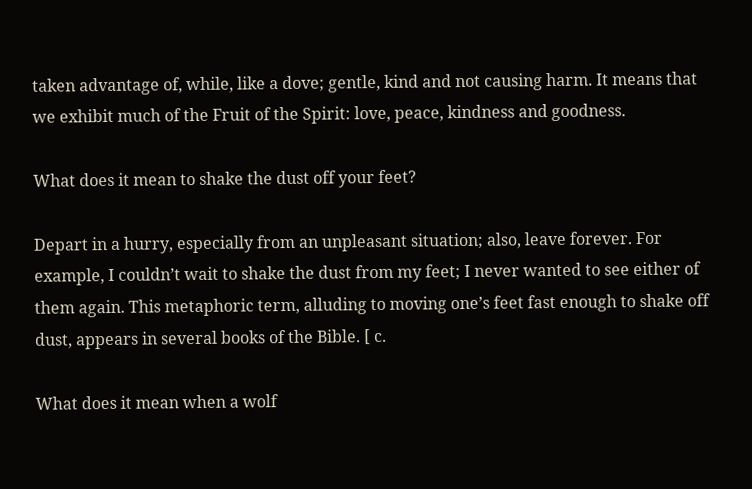taken advantage of, while, like a dove; gentle, kind and not causing harm. It means that we exhibit much of the Fruit of the Spirit: love, peace, kindness and goodness.

What does it mean to shake the dust off your feet?

Depart in a hurry, especially from an unpleasant situation; also, leave forever. For example, I couldn’t wait to shake the dust from my feet; I never wanted to see either of them again. This metaphoric term, alluding to moving one’s feet fast enough to shake off dust, appears in several books of the Bible. [ c.

What does it mean when a wolf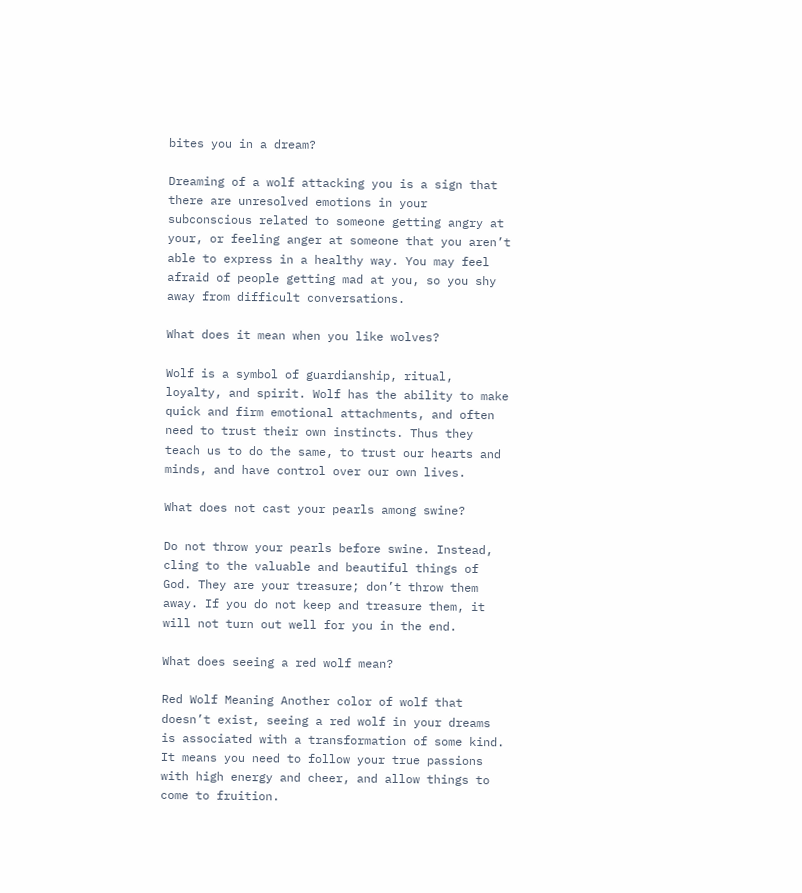bites you in a dream?

Dreaming of a wolf attacking you is a sign that there are unresolved emotions in your subconscious related to someone getting angry at your, or feeling anger at someone that you aren’t able to express in a healthy way. You may feel afraid of people getting mad at you, so you shy away from difficult conversations.

What does it mean when you like wolves?

Wolf is a symbol of guardianship, ritual, loyalty, and spirit. Wolf has the ability to make quick and firm emotional attachments, and often need to trust their own instincts. Thus they teach us to do the same, to trust our hearts and minds, and have control over our own lives.

What does not cast your pearls among swine?

Do not throw your pearls before swine. Instead, cling to the valuable and beautiful things of God. They are your treasure; don’t throw them away. If you do not keep and treasure them, it will not turn out well for you in the end.

What does seeing a red wolf mean?

Red Wolf Meaning Another color of wolf that doesn’t exist, seeing a red wolf in your dreams is associated with a transformation of some kind. It means you need to follow your true passions with high energy and cheer, and allow things to come to fruition.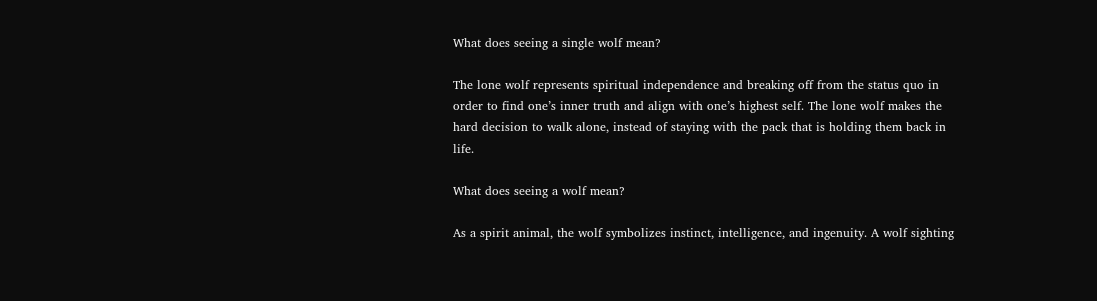What does seeing a single wolf mean?

The lone wolf represents spiritual independence and breaking off from the status quo in order to find one’s inner truth and align with one’s highest self. The lone wolf makes the hard decision to walk alone, instead of staying with the pack that is holding them back in life.

What does seeing a wolf mean?

As a spirit animal, the wolf symbolizes instinct, intelligence, and ingenuity. A wolf sighting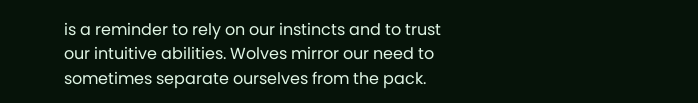is a reminder to rely on our instincts and to trust our intuitive abilities. Wolves mirror our need to sometimes separate ourselves from the pack.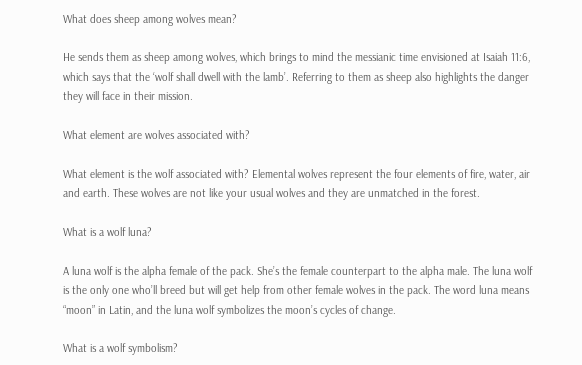What does sheep among wolves mean?

He sends them as sheep among wolves, which brings to mind the messianic time envisioned at Isaiah 11:6, which says that the ‘wolf shall dwell with the lamb’. Referring to them as sheep also highlights the danger they will face in their mission.

What element are wolves associated with?

What element is the wolf associated with? Elemental wolves represent the four elements of fire, water, air and earth. These wolves are not like your usual wolves and they are unmatched in the forest.

What is a wolf luna?

A luna wolf is the alpha female of the pack. She’s the female counterpart to the alpha male. The luna wolf is the only one who’ll breed but will get help from other female wolves in the pack. The word luna means “moon” in Latin, and the luna wolf symbolizes the moon’s cycles of change.

What is a wolf symbolism?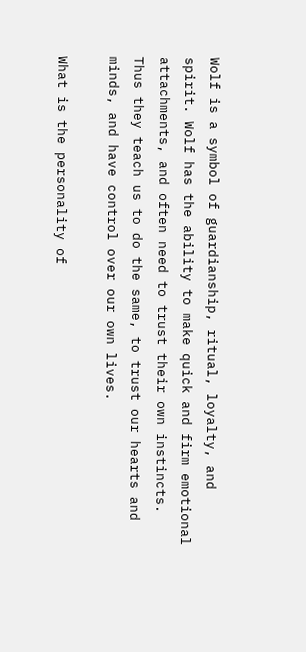Wolf is a symbol of guardianship, ritual, loyalty, and spirit. Wolf has the ability to make quick and firm emotional attachments, and often need to trust their own instincts. Thus they teach us to do the same, to trust our hearts and minds, and have control over our own lives.

What is the personality of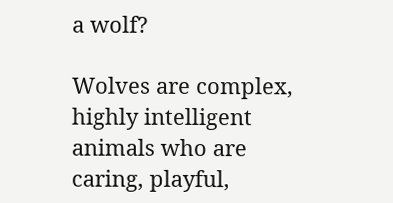a wolf?

Wolves are complex, highly intelligent animals who are caring, playful,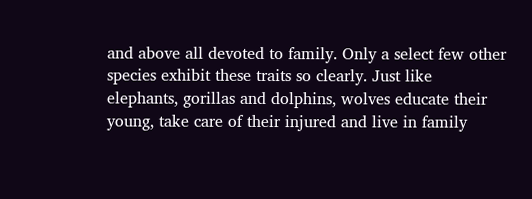and above all devoted to family. Only a select few other species exhibit these traits so clearly. Just like elephants, gorillas and dolphins, wolves educate their young, take care of their injured and live in family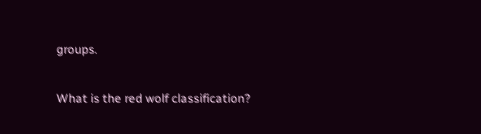groups.

What is the red wolf classification?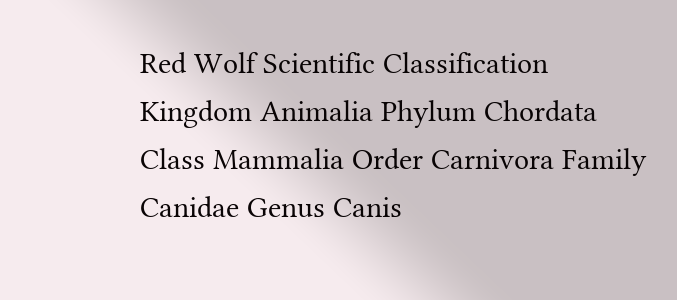Red Wolf Scientific Classification Kingdom Animalia Phylum Chordata Class Mammalia Order Carnivora Family Canidae Genus Canis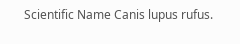Scientific Name Canis lupus rufus.